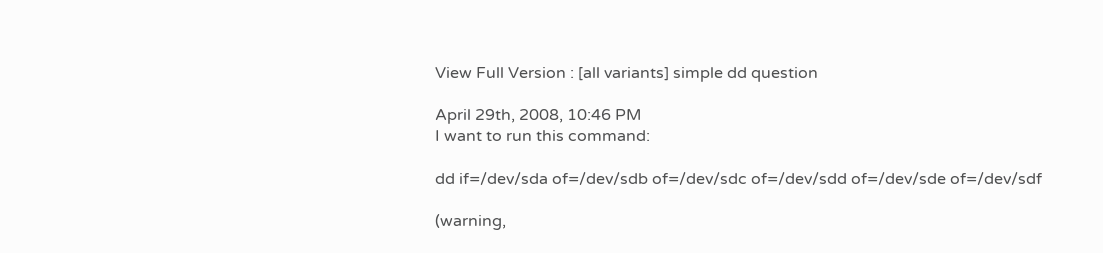View Full Version : [all variants] simple dd question

April 29th, 2008, 10:46 PM
I want to run this command:

dd if=/dev/sda of=/dev/sdb of=/dev/sdc of=/dev/sdd of=/dev/sde of=/dev/sdf

(warning,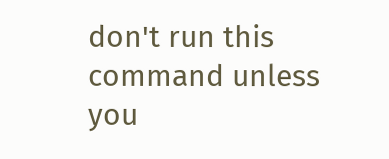don't run this command unless you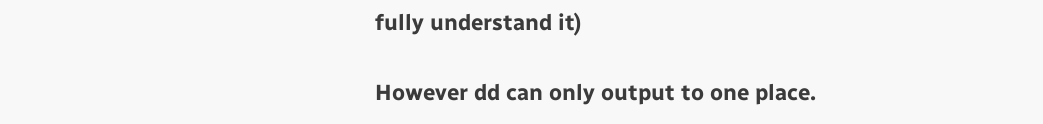fully understand it)

However dd can only output to one place.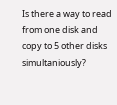Is there a way to read from one disk and copy to 5 other disks simultaniously?